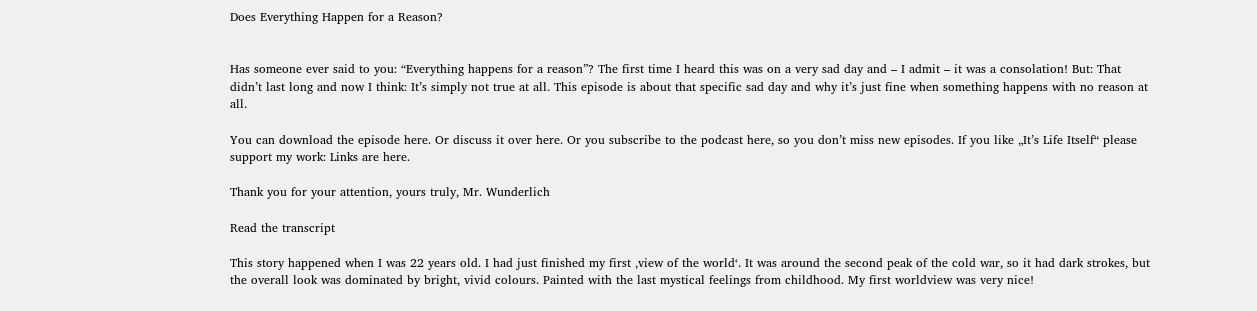Does Everything Happen for a Reason?


Has someone ever said to you: “Everything happens for a reason”? The first time I heard this was on a very sad day and – I admit – it was a consolation! But: That didn’t last long and now I think: It’s simply not true at all. This episode is about that specific sad day and why it’s just fine when something happens with no reason at all.

You can download the episode here. Or discuss it over here. Or you subscribe to the podcast here, so you don’t miss new episodes. If you like „It’s Life Itself“ please support my work: Links are here.

Thank you for your attention, yours truly, Mr. Wunderlich

Read the transcript

This story happened when I was 22 years old. I had just finished my first ‚view of the world‘. It was around the second peak of the cold war, so it had dark strokes, but the overall look was dominated by bright, vivid colours. Painted with the last mystical feelings from childhood. My first worldview was very nice!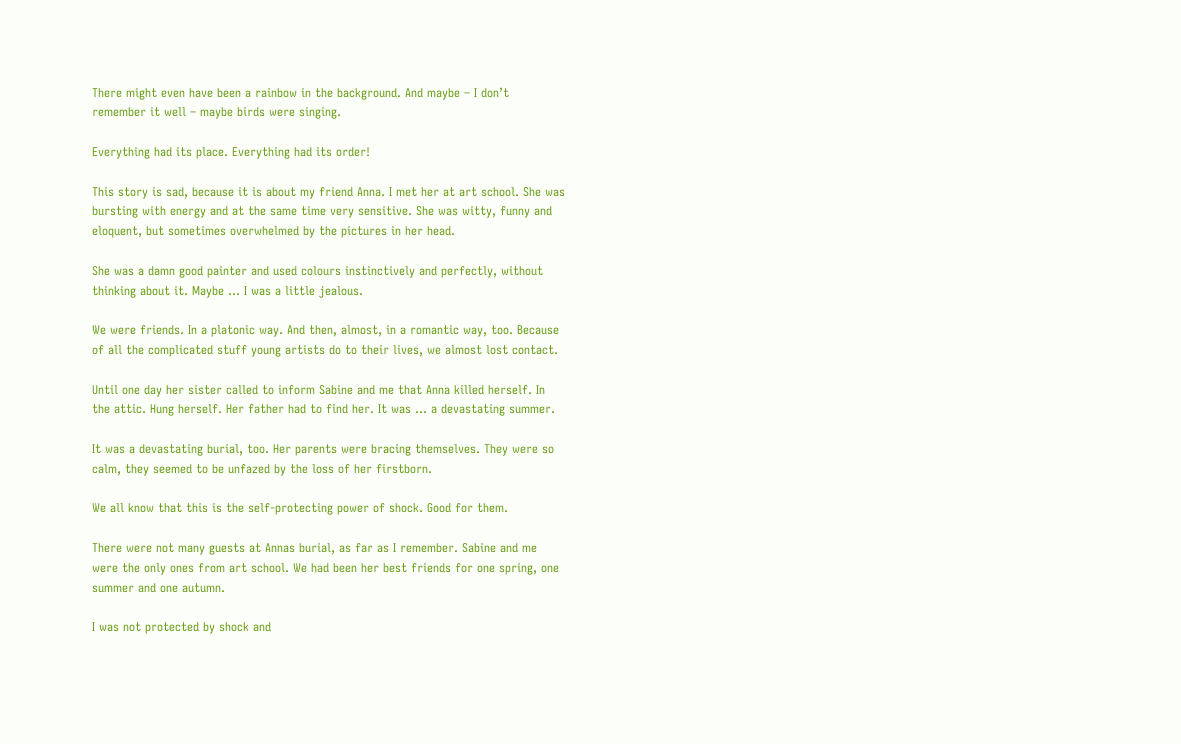There might even have been a rainbow in the background. And maybe – I don’t remember it well – maybe birds were singing.

Everything had its place. Everything had its order!

This story is sad, because it is about my friend Anna. I met her at art school. She was bursting with energy and at the same time very sensitive. She was witty, funny and eloquent, but sometimes overwhelmed by the pictures in her head.

She was a damn good painter and used colours instinctively and perfectly, without thinking about it. Maybe … I was a little jealous.

We were friends. In a platonic way. And then, almost, in a romantic way, too. Because of all the complicated stuff young artists do to their lives, we almost lost contact.

Until one day her sister called to inform Sabine and me that Anna killed herself. In the attic. Hung herself. Her father had to find her. It was … a devastating summer.

It was a devastating burial, too. Her parents were bracing themselves. They were so calm, they seemed to be unfazed by the loss of her firstborn.

We all know that this is the self-protecting power of shock. Good for them.

There were not many guests at Annas burial, as far as I remember. Sabine and me were the only ones from art school. We had been her best friends for one spring, one summer and one autumn.

I was not protected by shock and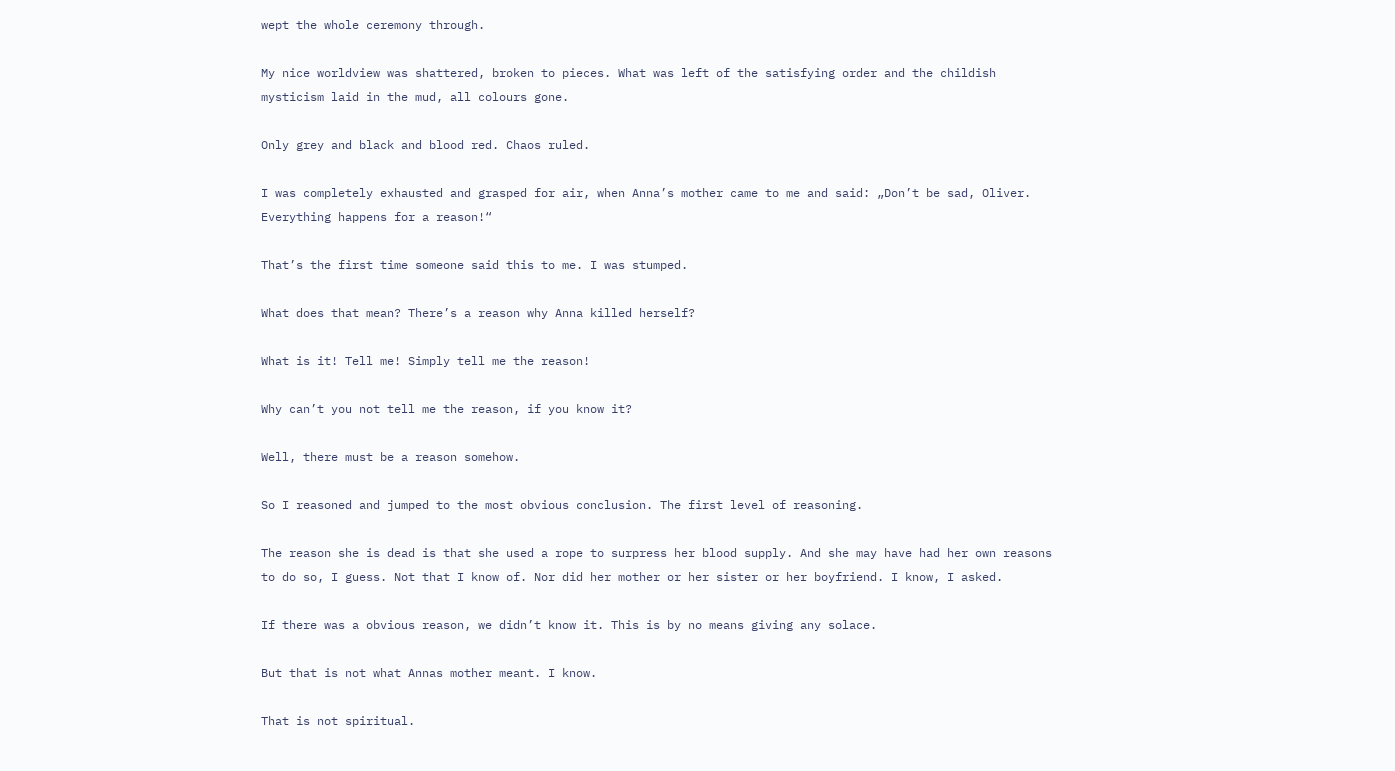wept the whole ceremony through.

My nice worldview was shattered, broken to pieces. What was left of the satisfying order and the childish mysticism laid in the mud, all colours gone.

Only grey and black and blood red. Chaos ruled.

I was completely exhausted and grasped for air, when Anna’s mother came to me and said: „Don’t be sad, Oliver. Everything happens for a reason!“

That’s the first time someone said this to me. I was stumped.

What does that mean? There’s a reason why Anna killed herself?

What is it! Tell me! Simply tell me the reason!

Why can’t you not tell me the reason, if you know it?

Well, there must be a reason somehow.

So I reasoned and jumped to the most obvious conclusion. The first level of reasoning.

The reason she is dead is that she used a rope to surpress her blood supply. And she may have had her own reasons to do so, I guess. Not that I know of. Nor did her mother or her sister or her boyfriend. I know, I asked.

If there was a obvious reason, we didn’t know it. This is by no means giving any solace.

But that is not what Annas mother meant. I know.

That is not spiritual.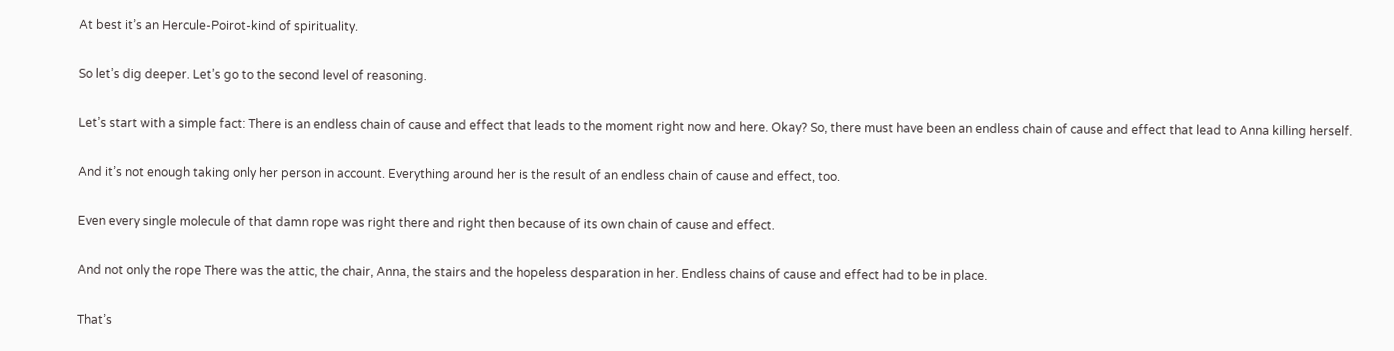At best it’s an Hercule-Poirot-kind of spirituality.

So let’s dig deeper. Let’s go to the second level of reasoning.

Let’s start with a simple fact: There is an endless chain of cause and effect that leads to the moment right now and here. Okay? So, there must have been an endless chain of cause and effect that lead to Anna killing herself.

And it’s not enough taking only her person in account. Everything around her is the result of an endless chain of cause and effect, too.

Even every single molecule of that damn rope was right there and right then because of its own chain of cause and effect.

And not only the rope There was the attic, the chair, Anna, the stairs and the hopeless desparation in her. Endless chains of cause and effect had to be in place.

That’s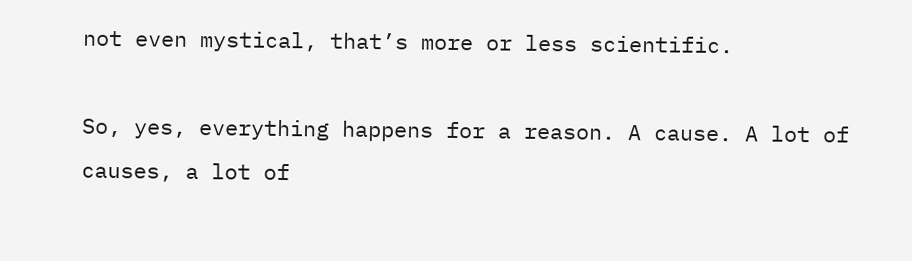not even mystical, that’s more or less scientific.

So, yes, everything happens for a reason. A cause. A lot of causes, a lot of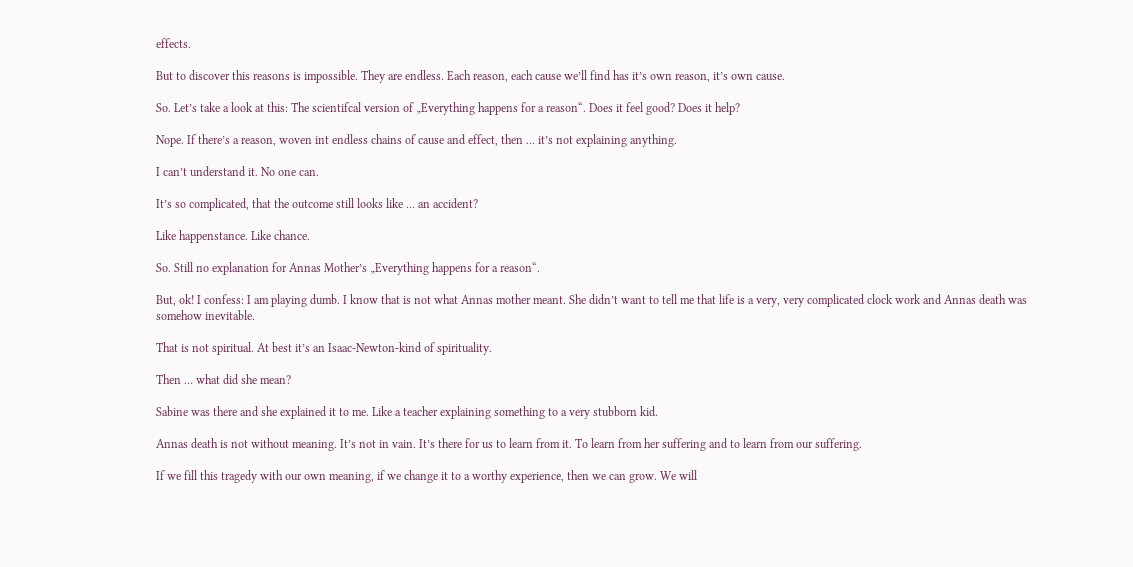effects.

But to discover this reasons is impossible. They are endless. Each reason, each cause we’ll find has it’s own reason, it’s own cause.

So. Let’s take a look at this: The scientifcal version of „Everything happens for a reason“. Does it feel good? Does it help?

Nope. If there’s a reason, woven int endless chains of cause and effect, then … it’s not explaining anything.

I can’t understand it. No one can.

It’s so complicated, that the outcome still looks like … an accident?

Like happenstance. Like chance.

So. Still no explanation for Annas Mother’s „Everything happens for a reason“.

But, ok! I confess: I am playing dumb. I know that is not what Annas mother meant. She didn’t want to tell me that life is a very, very complicated clock work and Annas death was somehow inevitable.

That is not spiritual. At best it’s an Isaac-Newton-kind of spirituality.

Then … what did she mean?

Sabine was there and she explained it to me. Like a teacher explaining something to a very stubborn kid.

Annas death is not without meaning. It’s not in vain. It’s there for us to learn from it. To learn from her suffering and to learn from our suffering.

If we fill this tragedy with our own meaning, if we change it to a worthy experience, then we can grow. We will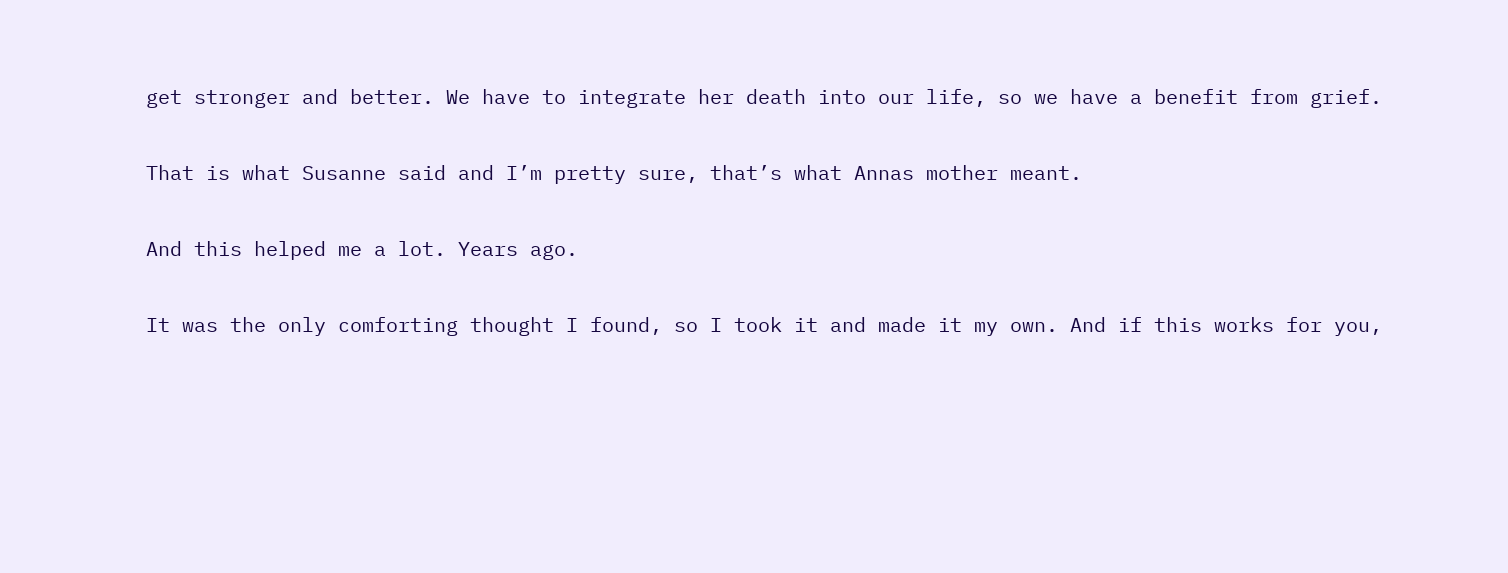get stronger and better. We have to integrate her death into our life, so we have a benefit from grief.

That is what Susanne said and I’m pretty sure, that’s what Annas mother meant.

And this helped me a lot. Years ago.

It was the only comforting thought I found, so I took it and made it my own. And if this works for you,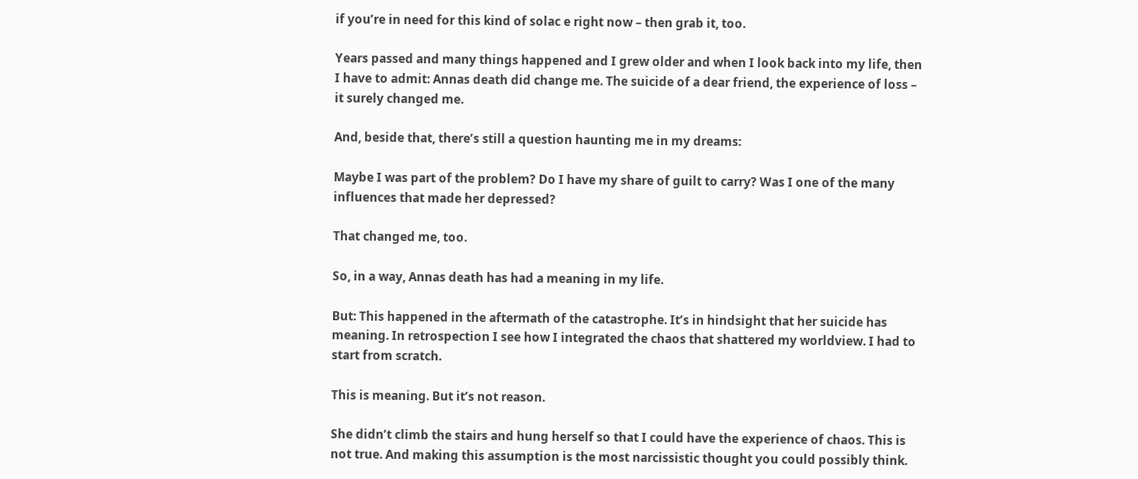if you’re in need for this kind of solac e right now – then grab it, too.

Years passed and many things happened and I grew older and when I look back into my life, then I have to admit: Annas death did change me. The suicide of a dear friend, the experience of loss – it surely changed me.

And, beside that, there’s still a question haunting me in my dreams:

Maybe I was part of the problem? Do I have my share of guilt to carry? Was I one of the many influences that made her depressed?

That changed me, too.

So, in a way, Annas death has had a meaning in my life.

But: This happened in the aftermath of the catastrophe. It’s in hindsight that her suicide has meaning. In retrospection I see how I integrated the chaos that shattered my worldview. I had to start from scratch.

This is meaning. But it’s not reason.

She didn’t climb the stairs and hung herself so that I could have the experience of chaos. This is not true. And making this assumption is the most narcissistic thought you could possibly think.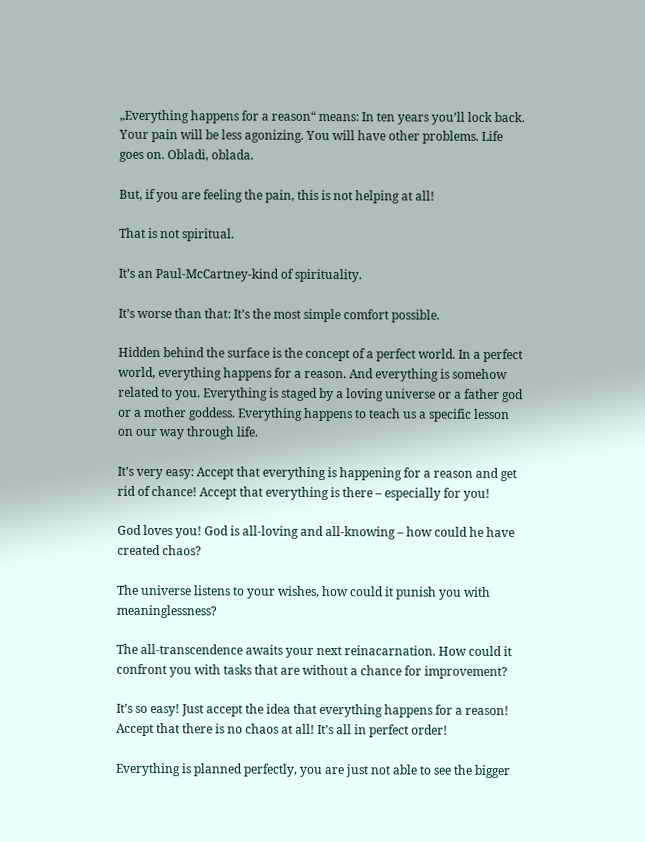„Everything happens for a reason“ means: In ten years you’ll lock back. Your pain will be less agonizing. You will have other problems. Life goes on. Obladi, oblada.

But, if you are feeling the pain, this is not helping at all!

That is not spiritual.

It’s an Paul-McCartney-kind of spirituality.

It’s worse than that: It’s the most simple comfort possible.

Hidden behind the surface is the concept of a perfect world. In a perfect world, everything happens for a reason. And everything is somehow related to you. Everything is staged by a loving universe or a father god or a mother goddess. Everything happens to teach us a specific lesson on our way through life.

It’s very easy: Accept that everything is happening for a reason and get rid of chance! Accept that everything is there – especially for you!

God loves you! God is all-loving and all-knowing – how could he have created chaos?

The universe listens to your wishes, how could it punish you with meaninglessness?

The all-transcendence awaits your next reinacarnation. How could it confront you with tasks that are without a chance for improvement?

It’s so easy! Just accept the idea that everything happens for a reason! Accept that there is no chaos at all! It’s all in perfect order!

Everything is planned perfectly, you are just not able to see the bigger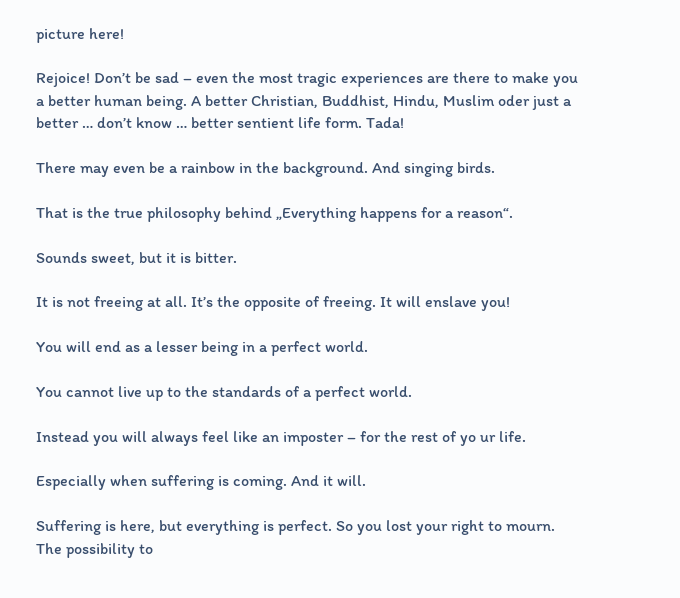picture here!

Rejoice! Don’t be sad – even the most tragic experiences are there to make you a better human being. A better Christian, Buddhist, Hindu, Muslim oder just a better … don’t know … better sentient life form. Tada!

There may even be a rainbow in the background. And singing birds.

That is the true philosophy behind „Everything happens for a reason“.

Sounds sweet, but it is bitter.

It is not freeing at all. It’s the opposite of freeing. It will enslave you!

You will end as a lesser being in a perfect world.

You cannot live up to the standards of a perfect world.

Instead you will always feel like an imposter – for the rest of yo ur life.

Especially when suffering is coming. And it will.

Suffering is here, but everything is perfect. So you lost your right to mourn. The possibility to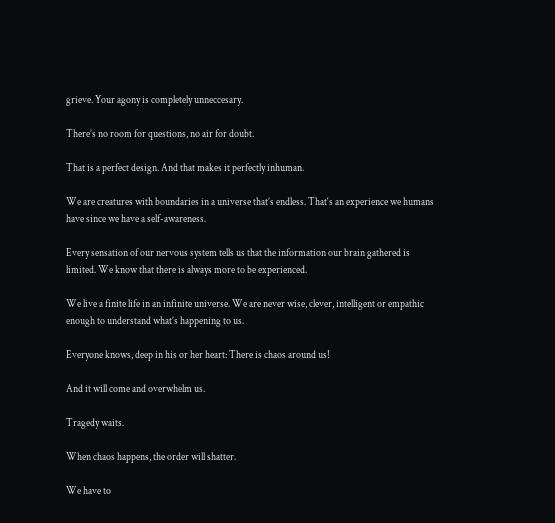grieve. Your agony is completely unneccesary.

There’s no room for questions, no air for doubt.

That is a perfect design. And that makes it perfectly inhuman.

We are creatures with boundaries in a universe that’s endless. That‘s an experience we humans have since we have a self-awareness.

Every sensation of our nervous system tells us that the information our brain gathered is limited. We know that there is always more to be experienced.

We live a finite life in an infinite universe. We are never wise, clever, intelligent or empathic enough to understand what’s happening to us.

Everyone knows, deep in his or her heart: There is chaos around us!

And it will come and overwhelm us.

Tragedy waits.

When chaos happens, the order will shatter.

We have to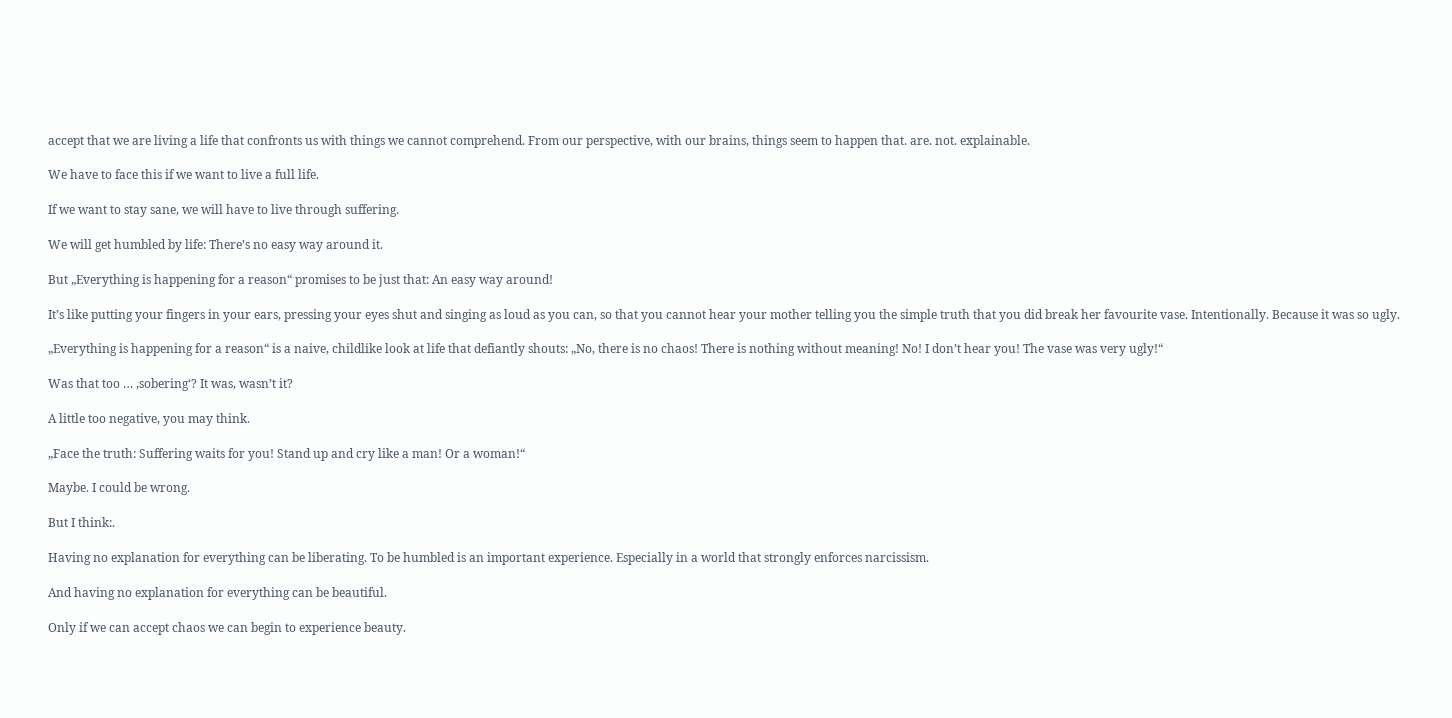accept that we are living a life that confronts us with things we cannot comprehend. From our perspective, with our brains, things seem to happen that. are. not. explainable.

We have to face this if we want to live a full life.

If we want to stay sane, we will have to live through suffering.

We will get humbled by life: There’s no easy way around it.

But „Everything is happening for a reason“ promises to be just that: An easy way around!

It’s like putting your fingers in your ears, pressing your eyes shut and singing as loud as you can, so that you cannot hear your mother telling you the simple truth that you did break her favourite vase. Intentionally. Because it was so ugly.

„Everything is happening for a reason“ is a naive, childlike look at life that defiantly shouts: „No, there is no chaos! There is nothing without meaning! No! I don’t hear you! The vase was very ugly!“

Was that too … ‚sobering‘? It was, wasn’t it?

A little too negative, you may think.

„Face the truth: Suffering waits for you! Stand up and cry like a man! Or a woman!“

Maybe. I could be wrong.

But I think:.

Having no explanation for everything can be liberating. To be humbled is an important experience. Especially in a world that strongly enforces narcissism.

And having no explanation for everything can be beautiful.

Only if we can accept chaos we can begin to experience beauty.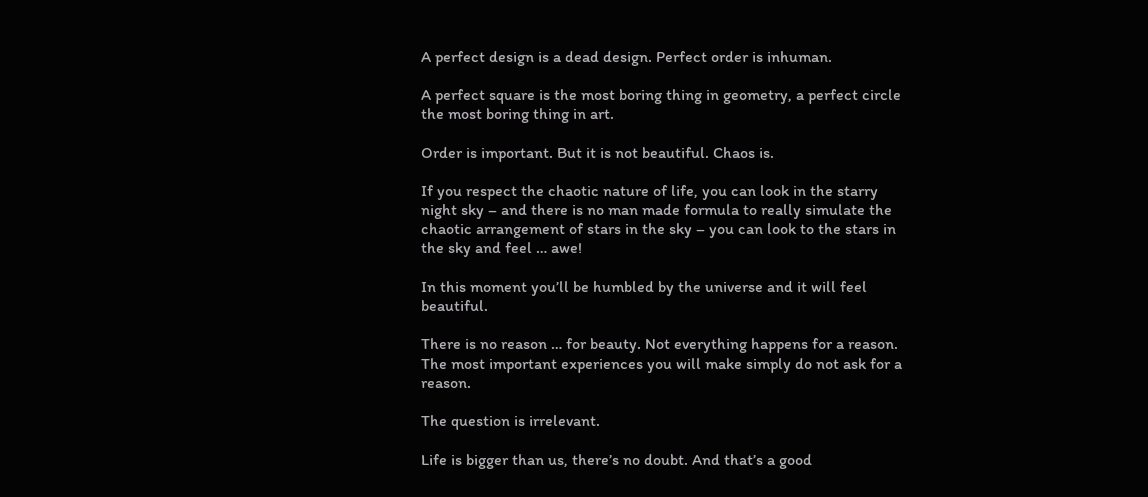A perfect design is a dead design. Perfect order is inhuman.

A perfect square is the most boring thing in geometry, a perfect circle the most boring thing in art.

Order is important. But it is not beautiful. Chaos is.

If you respect the chaotic nature of life, you can look in the starry night sky – and there is no man made formula to really simulate the chaotic arrangement of stars in the sky – you can look to the stars in the sky and feel … awe!

In this moment you’ll be humbled by the universe and it will feel beautiful.

There is no reason … for beauty. Not everything happens for a reason. The most important experiences you will make simply do not ask for a reason.

The question is irrelevant.

Life is bigger than us, there’s no doubt. And that’s a good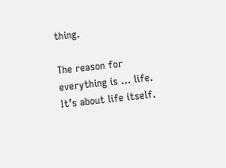thing.

The reason for everything is … life. It’s about life itself.